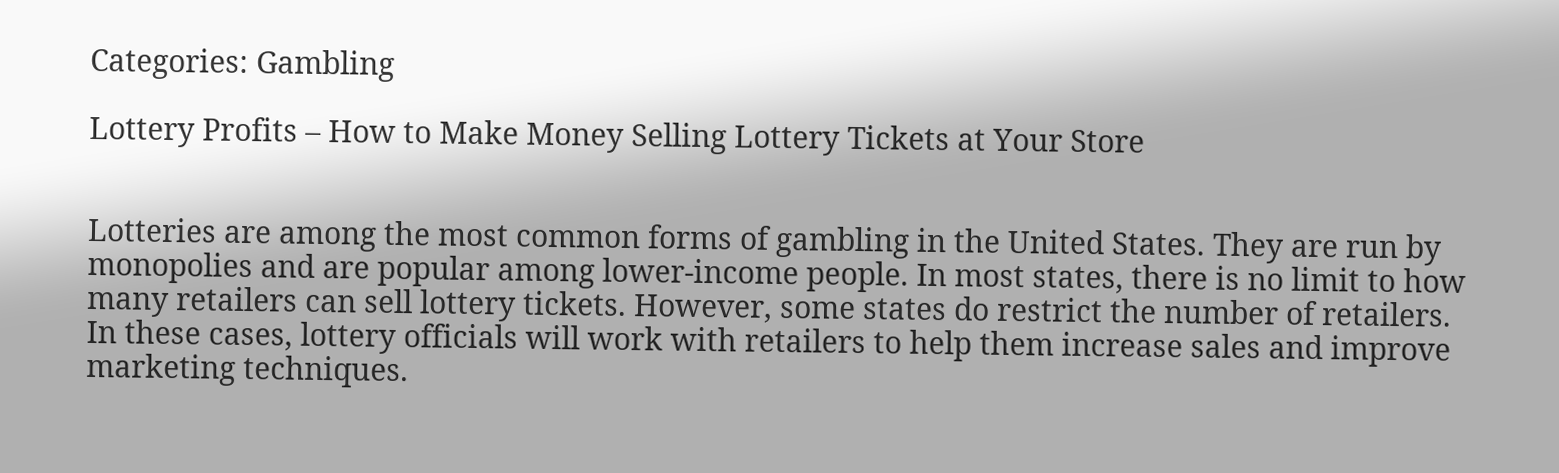Categories: Gambling

Lottery Profits – How to Make Money Selling Lottery Tickets at Your Store


Lotteries are among the most common forms of gambling in the United States. They are run by monopolies and are popular among lower-income people. In most states, there is no limit to how many retailers can sell lottery tickets. However, some states do restrict the number of retailers. In these cases, lottery officials will work with retailers to help them increase sales and improve marketing techniques.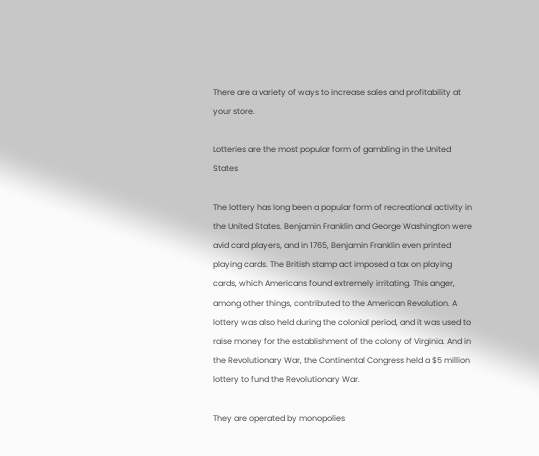There are a variety of ways to increase sales and profitability at your store.

Lotteries are the most popular form of gambling in the United States

The lottery has long been a popular form of recreational activity in the United States. Benjamin Franklin and George Washington were avid card players, and in 1765, Benjamin Franklin even printed playing cards. The British stamp act imposed a tax on playing cards, which Americans found extremely irritating. This anger, among other things, contributed to the American Revolution. A lottery was also held during the colonial period, and it was used to raise money for the establishment of the colony of Virginia. And in the Revolutionary War, the Continental Congress held a $5 million lottery to fund the Revolutionary War.

They are operated by monopolies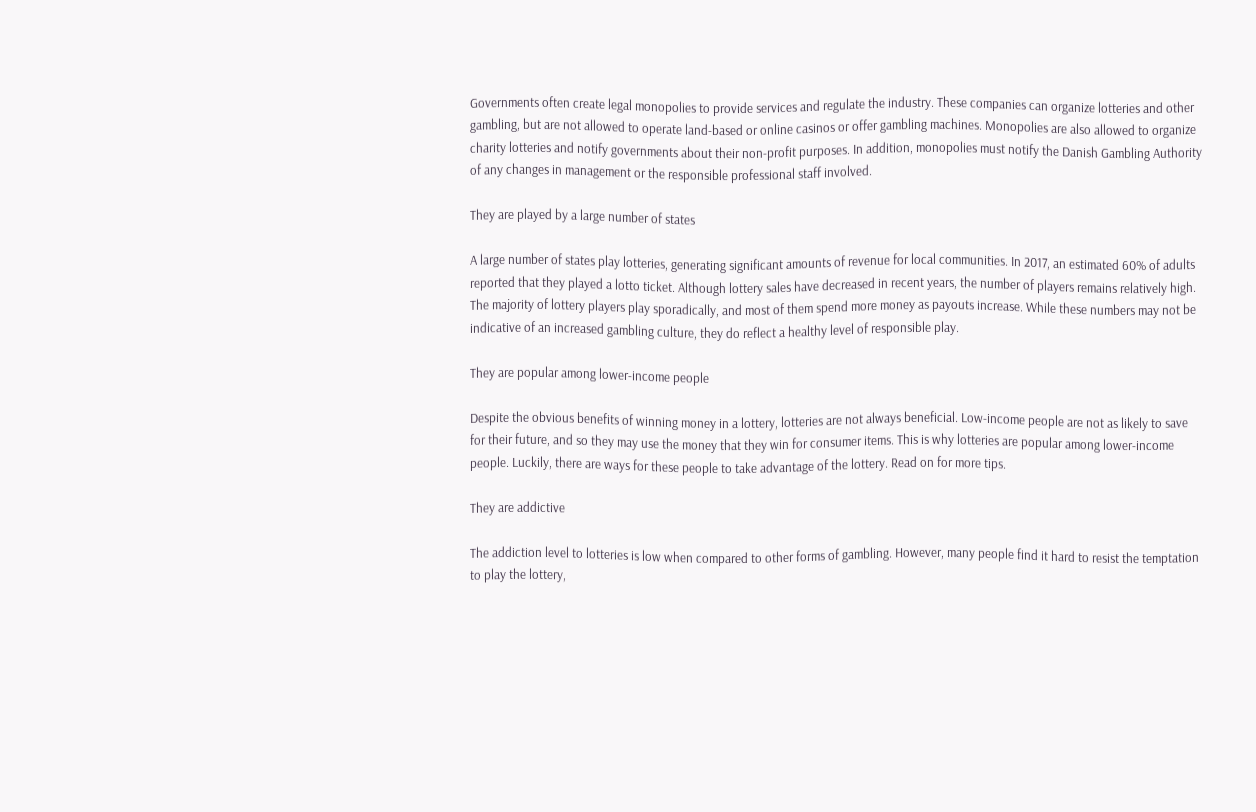Governments often create legal monopolies to provide services and regulate the industry. These companies can organize lotteries and other gambling, but are not allowed to operate land-based or online casinos or offer gambling machines. Monopolies are also allowed to organize charity lotteries and notify governments about their non-profit purposes. In addition, monopolies must notify the Danish Gambling Authority of any changes in management or the responsible professional staff involved.

They are played by a large number of states

A large number of states play lotteries, generating significant amounts of revenue for local communities. In 2017, an estimated 60% of adults reported that they played a lotto ticket. Although lottery sales have decreased in recent years, the number of players remains relatively high. The majority of lottery players play sporadically, and most of them spend more money as payouts increase. While these numbers may not be indicative of an increased gambling culture, they do reflect a healthy level of responsible play.

They are popular among lower-income people

Despite the obvious benefits of winning money in a lottery, lotteries are not always beneficial. Low-income people are not as likely to save for their future, and so they may use the money that they win for consumer items. This is why lotteries are popular among lower-income people. Luckily, there are ways for these people to take advantage of the lottery. Read on for more tips.

They are addictive

The addiction level to lotteries is low when compared to other forms of gambling. However, many people find it hard to resist the temptation to play the lottery,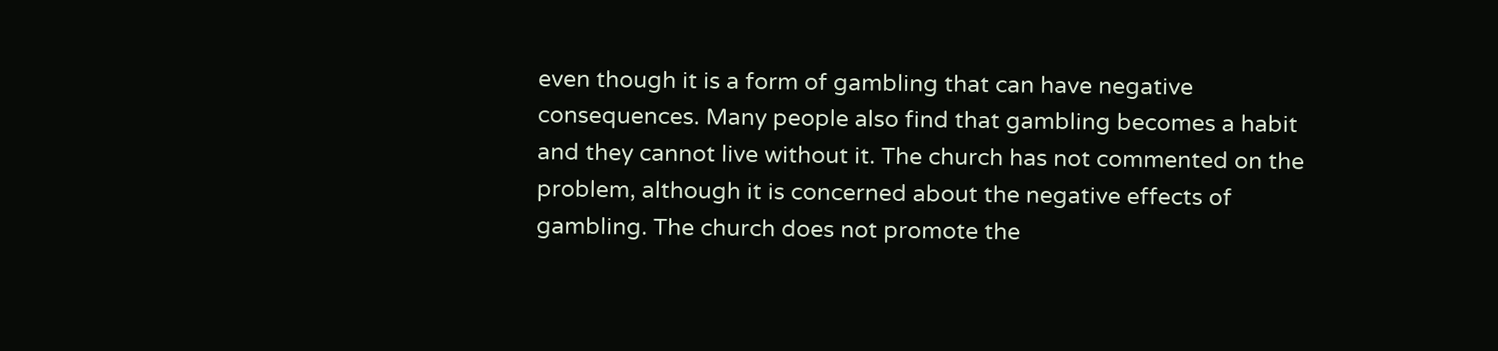even though it is a form of gambling that can have negative consequences. Many people also find that gambling becomes a habit and they cannot live without it. The church has not commented on the problem, although it is concerned about the negative effects of gambling. The church does not promote the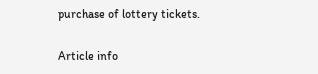purchase of lottery tickets.

Article info